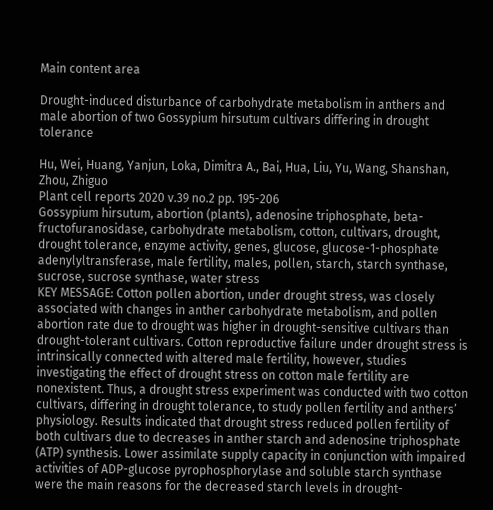Main content area

Drought-induced disturbance of carbohydrate metabolism in anthers and male abortion of two Gossypium hirsutum cultivars differing in drought tolerance

Hu, Wei, Huang, Yanjun, Loka, Dimitra A., Bai, Hua, Liu, Yu, Wang, Shanshan, Zhou, Zhiguo
Plant cell reports 2020 v.39 no.2 pp. 195-206
Gossypium hirsutum, abortion (plants), adenosine triphosphate, beta-fructofuranosidase, carbohydrate metabolism, cotton, cultivars, drought, drought tolerance, enzyme activity, genes, glucose, glucose-1-phosphate adenylyltransferase, male fertility, males, pollen, starch, starch synthase, sucrose, sucrose synthase, water stress
KEY MESSAGE: Cotton pollen abortion, under drought stress, was closely associated with changes in anther carbohydrate metabolism, and pollen abortion rate due to drought was higher in drought-sensitive cultivars than drought-tolerant cultivars. Cotton reproductive failure under drought stress is intrinsically connected with altered male fertility, however, studies investigating the effect of drought stress on cotton male fertility are nonexistent. Thus, a drought stress experiment was conducted with two cotton cultivars, differing in drought tolerance, to study pollen fertility and anthers’ physiology. Results indicated that drought stress reduced pollen fertility of both cultivars due to decreases in anther starch and adenosine triphosphate (ATP) synthesis. Lower assimilate supply capacity in conjunction with impaired activities of ADP-glucose pyrophosphorylase and soluble starch synthase were the main reasons for the decreased starch levels in drought-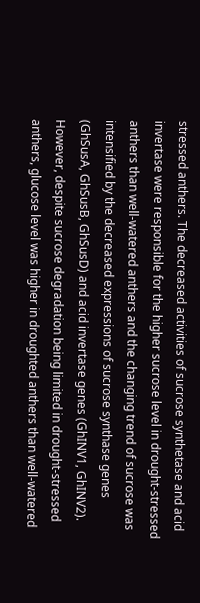stressed anthers. The decreased activities of sucrose synthetase and acid invertase were responsible for the higher sucrose level in drought-stressed anthers than well-watered anthers and the changing trend of sucrose was intensified by the decreased expressions of sucrose synthase genes (GhSusA, GhSusB, GhSusD) and acid invertase genes (GhINV1, GhINV2). However, despite sucrose degradation being limited in drought-stressed anthers, glucose level was higher in droughted anthers than well-watered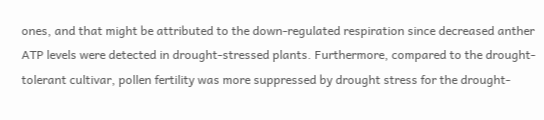ones, and that might be attributed to the down-regulated respiration since decreased anther ATP levels were detected in drought-stressed plants. Furthermore, compared to the drought-tolerant cultivar, pollen fertility was more suppressed by drought stress for the drought-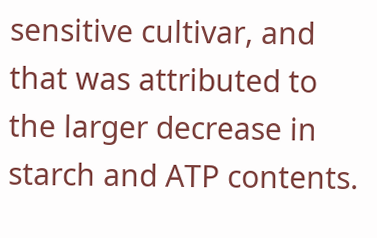sensitive cultivar, and that was attributed to the larger decrease in starch and ATP contents.